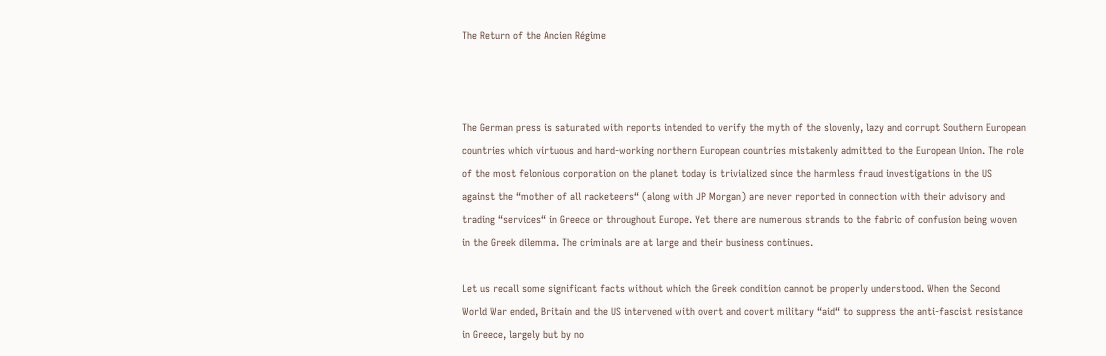The Return of the Ancien Régime



The German press is saturated with reports intended to verify the myth of the slovenly, lazy and corrupt Southern European countries which virtuous and hard-working northern European countries mistakenly admitted to the European Union. The role of the most felonious corporation on the planet today is trivialized since the harmless fraud investigations in the US against the “mother of all racketeers“ (along with JP Morgan) are never reported in connection with their advisory and trading “services“ in Greece or throughout Europe. Yet there are numerous strands to the fabric of confusion being woven in the Greek dilemma. The criminals are at large and their business continues.

Let us recall some significant facts without which the Greek condition cannot be properly understood. When the Second World War ended, Britain and the US intervened with overt and covert military “aid“ to suppress the anti-fascist resistance in Greece, largely but by no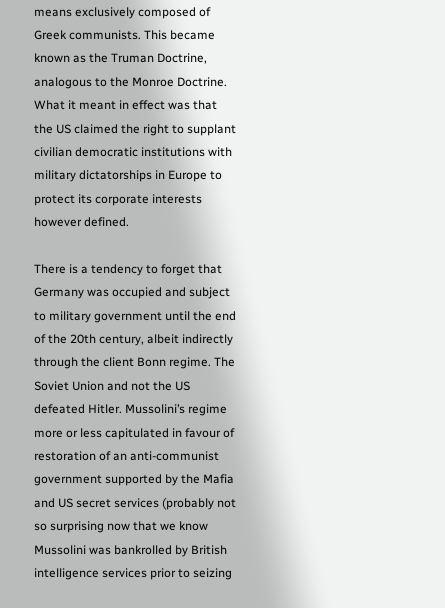means exclusively composed of Greek communists. This became known as the Truman Doctrine, analogous to the Monroe Doctrine. What it meant in effect was that the US claimed the right to supplant civilian democratic institutions with military dictatorships in Europe to protect its corporate interests however defined.

There is a tendency to forget that Germany was occupied and subject to military government until the end of the 20th century, albeit indirectly through the client Bonn regime. The Soviet Union and not the US defeated Hitler. Mussolini’s regime more or less capitulated in favour of restoration of an anti-communist government supported by the Mafia and US secret services (probably not so surprising now that we know Mussolini was bankrolled by British intelligence services prior to seizing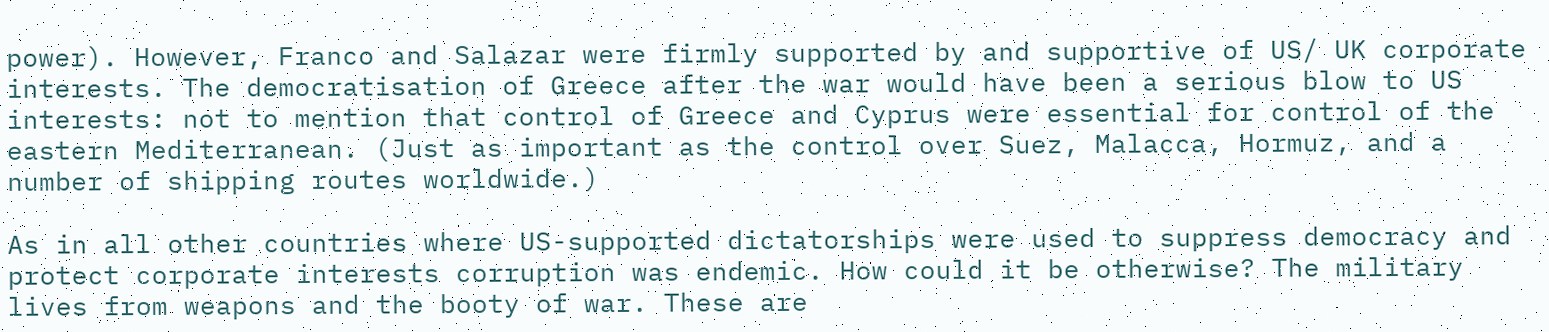power). However, Franco and Salazar were firmly supported by and supportive of US/ UK corporate interests. The democratisation of Greece after the war would have been a serious blow to US interests: not to mention that control of Greece and Cyprus were essential for control of the eastern Mediterranean. (Just as important as the control over Suez, Malacca, Hormuz, and a number of shipping routes worldwide.)

As in all other countries where US-supported dictatorships were used to suppress democracy and protect corporate interests corruption was endemic. How could it be otherwise? The military lives from weapons and the booty of war. These are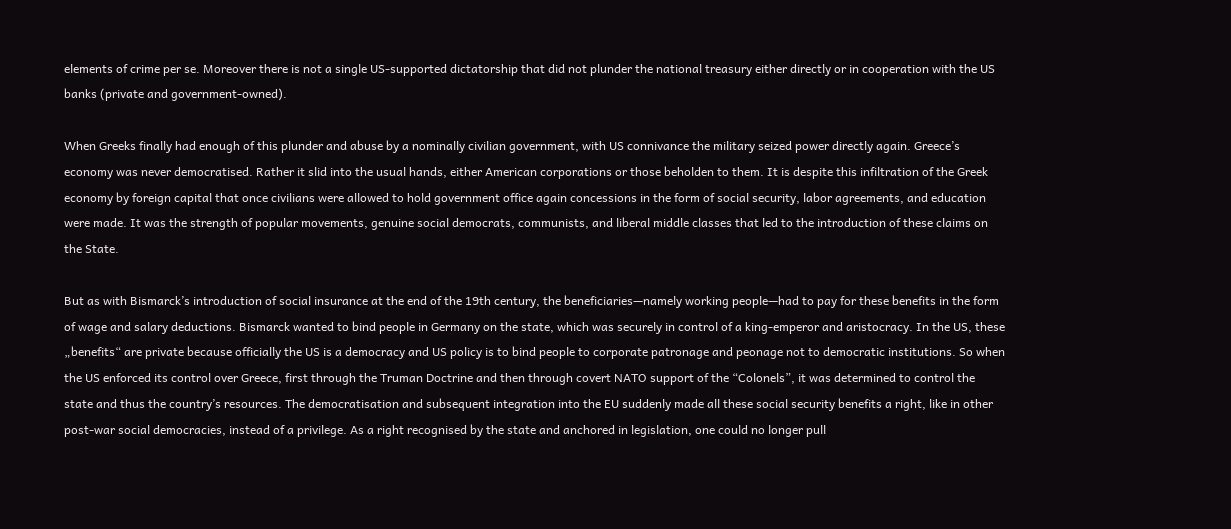elements of crime per se. Moreover there is not a single US-supported dictatorship that did not plunder the national treasury either directly or in cooperation with the US banks (private and government-owned).

When Greeks finally had enough of this plunder and abuse by a nominally civilian government, with US connivance the military seized power directly again. Greece’s economy was never democratised. Rather it slid into the usual hands, either American corporations or those beholden to them. It is despite this infiltration of the Greek economy by foreign capital that once civilians were allowed to hold government office again concessions in the form of social security, labor agreements, and education were made. It was the strength of popular movements, genuine social democrats, communists, and liberal middle classes that led to the introduction of these claims on the State.

But as with Bismarck’s introduction of social insurance at the end of the 19th century, the beneficiaries—namely working people—had to pay for these benefits in the form of wage and salary deductions. Bismarck wanted to bind people in Germany on the state, which was securely in control of a king-emperor and aristocracy. In the US, these „benefits“ are private because officially the US is a democracy and US policy is to bind people to corporate patronage and peonage not to democratic institutions. So when the US enforced its control over Greece, first through the Truman Doctrine and then through covert NATO support of the “Colonels”, it was determined to control the state and thus the country’s resources. The democratisation and subsequent integration into the EU suddenly made all these social security benefits a right, like in other post-war social democracies, instead of a privilege. As a right recognised by the state and anchored in legislation, one could no longer pull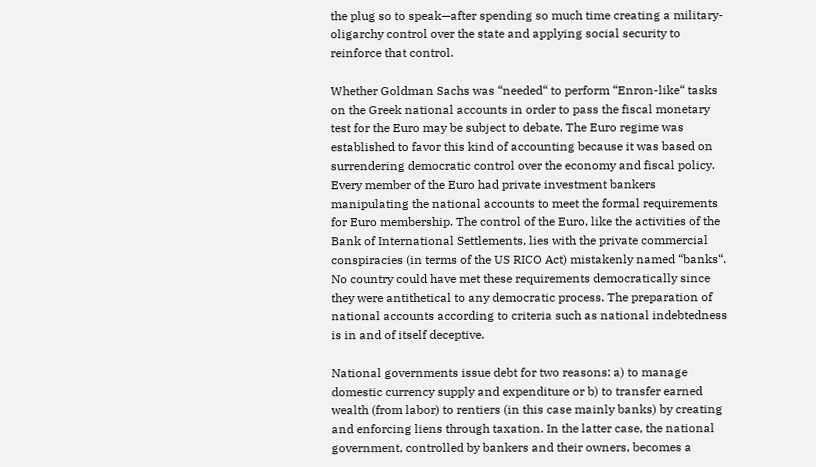the plug so to speak—after spending so much time creating a military-oligarchy control over the state and applying social security to reinforce that control.

Whether Goldman Sachs was “needed“ to perform “Enron-like“ tasks on the Greek national accounts in order to pass the fiscal monetary test for the Euro may be subject to debate. The Euro regime was established to favor this kind of accounting because it was based on surrendering democratic control over the economy and fiscal policy. Every member of the Euro had private investment bankers manipulating the national accounts to meet the formal requirements for Euro membership. The control of the Euro, like the activities of the Bank of International Settlements, lies with the private commercial conspiracies (in terms of the US RICO Act) mistakenly named “banks“. No country could have met these requirements democratically since they were antithetical to any democratic process. The preparation of national accounts according to criteria such as national indebtedness is in and of itself deceptive.

National governments issue debt for two reasons: a) to manage domestic currency supply and expenditure or b) to transfer earned wealth (from labor) to rentiers (in this case mainly banks) by creating and enforcing liens through taxation. In the latter case, the national government, controlled by bankers and their owners, becomes a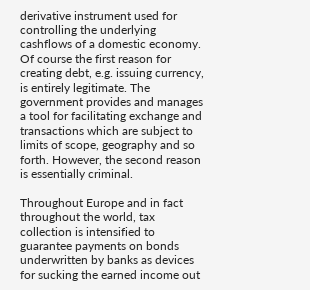derivative instrument used for controlling the underlying cashflows of a domestic economy. Of course the first reason for creating debt, e.g. issuing currency, is entirely legitimate. The government provides and manages a tool for facilitating exchange and transactions which are subject to limits of scope, geography and so forth. However, the second reason is essentially criminal.

Throughout Europe and in fact throughout the world, tax collection is intensified to guarantee payments on bonds underwritten by banks as devices for sucking the earned income out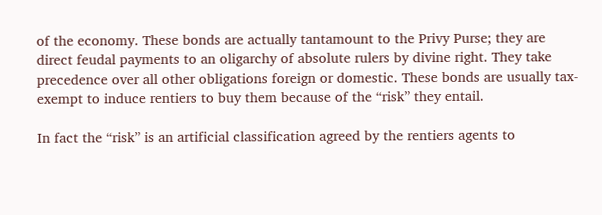of the economy. These bonds are actually tantamount to the Privy Purse; they are direct feudal payments to an oligarchy of absolute rulers by divine right. They take precedence over all other obligations foreign or domestic. These bonds are usually tax-exempt to induce rentiers to buy them because of the “risk” they entail.

In fact the “risk” is an artificial classification agreed by the rentiers agents to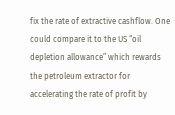fix the rate of extractive cashflow. One could compare it to the US “oil depletion allowance” which rewards the petroleum extractor for accelerating the rate of profit by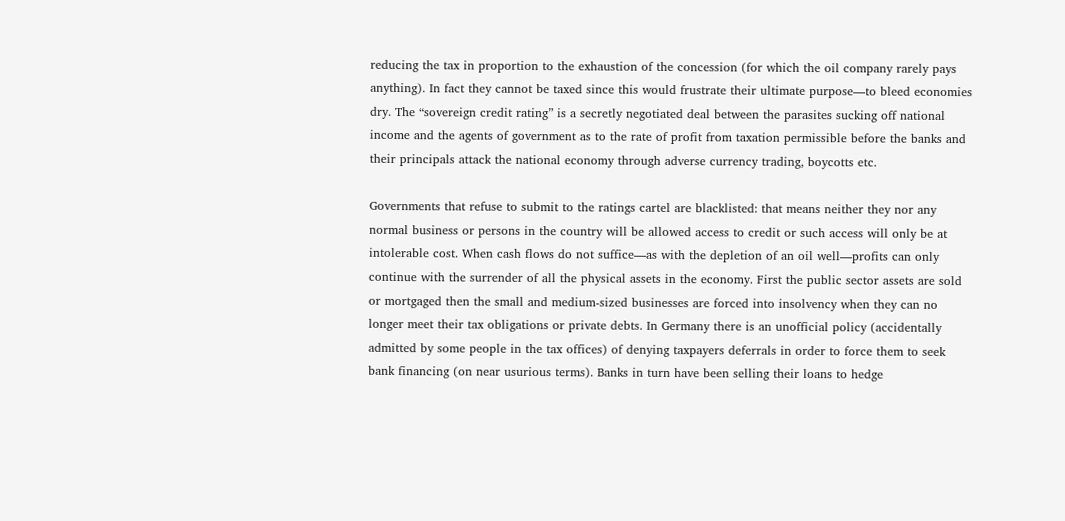reducing the tax in proportion to the exhaustion of the concession (for which the oil company rarely pays anything). In fact they cannot be taxed since this would frustrate their ultimate purpose—to bleed economies dry. The “sovereign credit rating” is a secretly negotiated deal between the parasites sucking off national income and the agents of government as to the rate of profit from taxation permissible before the banks and their principals attack the national economy through adverse currency trading, boycotts etc.

Governments that refuse to submit to the ratings cartel are blacklisted: that means neither they nor any normal business or persons in the country will be allowed access to credit or such access will only be at intolerable cost. When cash flows do not suffice—as with the depletion of an oil well—profits can only continue with the surrender of all the physical assets in the economy. First the public sector assets are sold or mortgaged then the small and medium-sized businesses are forced into insolvency when they can no longer meet their tax obligations or private debts. In Germany there is an unofficial policy (accidentally admitted by some people in the tax offices) of denying taxpayers deferrals in order to force them to seek bank financing (on near usurious terms). Banks in turn have been selling their loans to hedge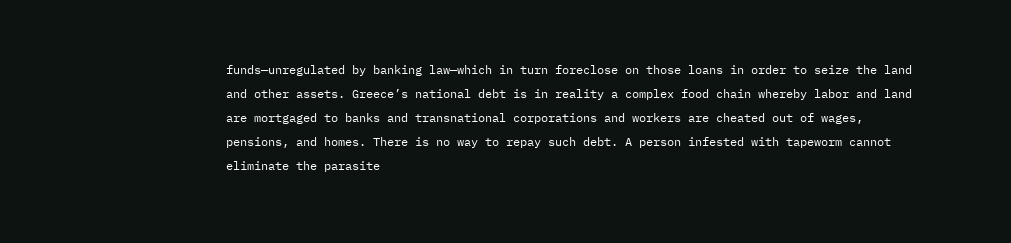funds—unregulated by banking law—which in turn foreclose on those loans in order to seize the land and other assets. Greece’s national debt is in reality a complex food chain whereby labor and land are mortgaged to banks and transnational corporations and workers are cheated out of wages, pensions, and homes. There is no way to repay such debt. A person infested with tapeworm cannot eliminate the parasite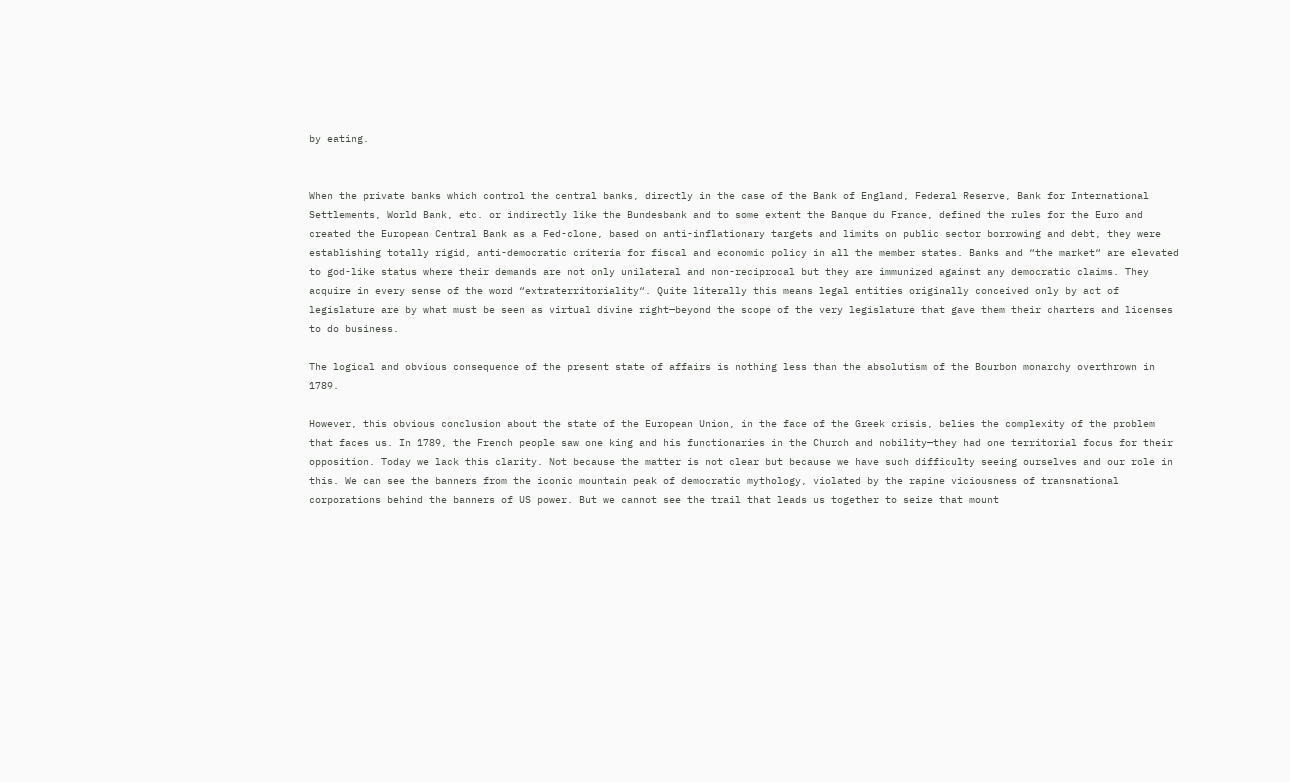by eating.


When the private banks which control the central banks, directly in the case of the Bank of England, Federal Reserve, Bank for International Settlements, World Bank, etc. or indirectly like the Bundesbank and to some extent the Banque du France, defined the rules for the Euro and created the European Central Bank as a Fed-clone, based on anti-inflationary targets and limits on public sector borrowing and debt, they were establishing totally rigid, anti-democratic criteria for fiscal and economic policy in all the member states. Banks and “the market“ are elevated to god-like status where their demands are not only unilateral and non-reciprocal but they are immunized against any democratic claims. They acquire in every sense of the word “extraterritoriality“. Quite literally this means legal entities originally conceived only by act of legislature are by what must be seen as virtual divine right—beyond the scope of the very legislature that gave them their charters and licenses to do business.

The logical and obvious consequence of the present state of affairs is nothing less than the absolutism of the Bourbon monarchy overthrown in 1789.

However, this obvious conclusion about the state of the European Union, in the face of the Greek crisis, belies the complexity of the problem that faces us. In 1789, the French people saw one king and his functionaries in the Church and nobility—they had one territorial focus for their opposition. Today we lack this clarity. Not because the matter is not clear but because we have such difficulty seeing ourselves and our role in this. We can see the banners from the iconic mountain peak of democratic mythology, violated by the rapine viciousness of transnational corporations behind the banners of US power. But we cannot see the trail that leads us together to seize that mount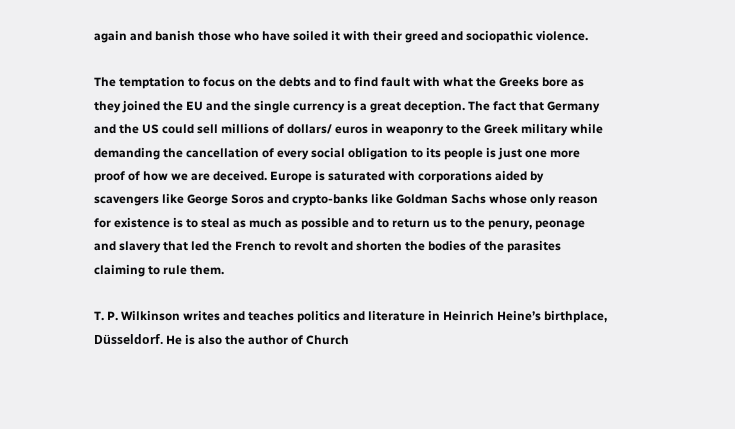again and banish those who have soiled it with their greed and sociopathic violence.

The temptation to focus on the debts and to find fault with what the Greeks bore as they joined the EU and the single currency is a great deception. The fact that Germany and the US could sell millions of dollars/ euros in weaponry to the Greek military while demanding the cancellation of every social obligation to its people is just one more proof of how we are deceived. Europe is saturated with corporations aided by scavengers like George Soros and crypto-banks like Goldman Sachs whose only reason for existence is to steal as much as possible and to return us to the penury, peonage and slavery that led the French to revolt and shorten the bodies of the parasites claiming to rule them.

T. P. Wilkinson writes and teaches politics and literature in Heinrich Heine’s birthplace, Düsseldorf. He is also the author of Church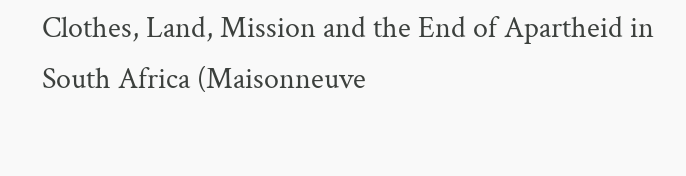Clothes, Land, Mission and the End of Apartheid in South Africa (Maisonneuve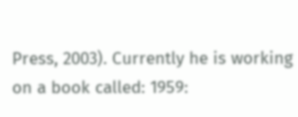Press, 2003). Currently he is working on a book called: 1959: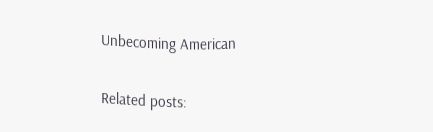Unbecoming American


Related posts: